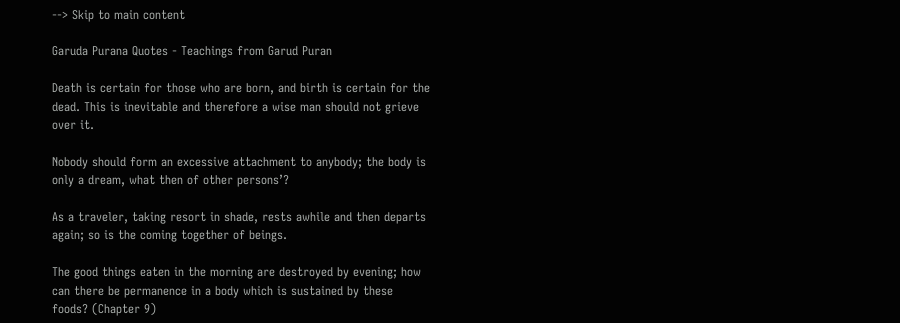--> Skip to main content

Garuda Purana Quotes - Teachings from Garud Puran

Death is certain for those who are born, and birth is certain for the dead. This is inevitable and therefore a wise man should not grieve over it.

Nobody should form an excessive attachment to anybody; the body is only a dream, what then of other persons’?

As a traveler, taking resort in shade, rests awhile and then departs again; so is the coming together of beings.

The good things eaten in the morning are destroyed by evening; how can there be permanence in a body which is sustained by these foods? (Chapter 9)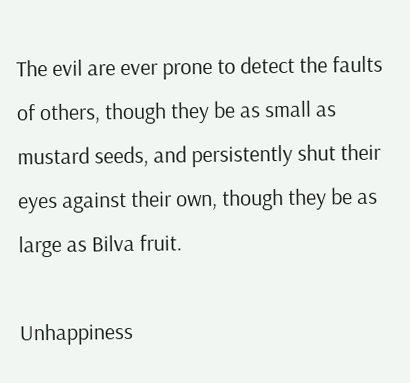The evil are ever prone to detect the faults of others, though they be as small as mustard seeds, and persistently shut their eyes against their own, though they be as large as Bilva fruit.

Unhappiness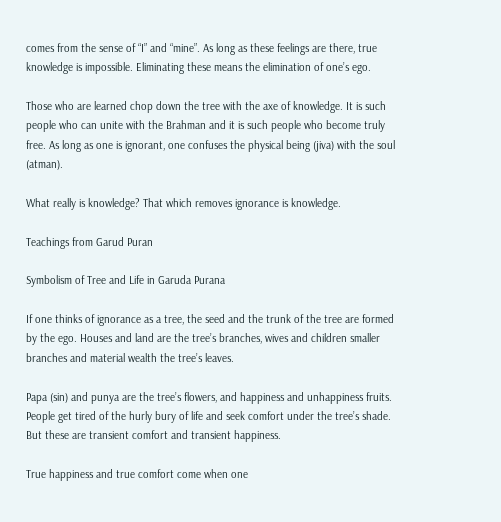comes from the sense of “I” and “mine”. As long as these feelings are there, true knowledge is impossible. Eliminating these means the elimination of one’s ego.

Those who are learned chop down the tree with the axe of knowledge. It is such people who can unite with the Brahman and it is such people who become truly free. As long as one is ignorant, one confuses the physical being (jiva) with the soul (atman).

What really is knowledge? That which removes ignorance is knowledge.

Teachings from Garud Puran

Symbolism of Tree and Life in Garuda Purana

If one thinks of ignorance as a tree, the seed and the trunk of the tree are formed by the ego. Houses and land are the tree’s branches, wives and children smaller branches and material wealth the tree’s leaves.

Papa (sin) and punya are the tree’s flowers, and happiness and unhappiness fruits. People get tired of the hurly bury of life and seek comfort under the tree’s shade. But these are transient comfort and transient happiness.

True happiness and true comfort come when one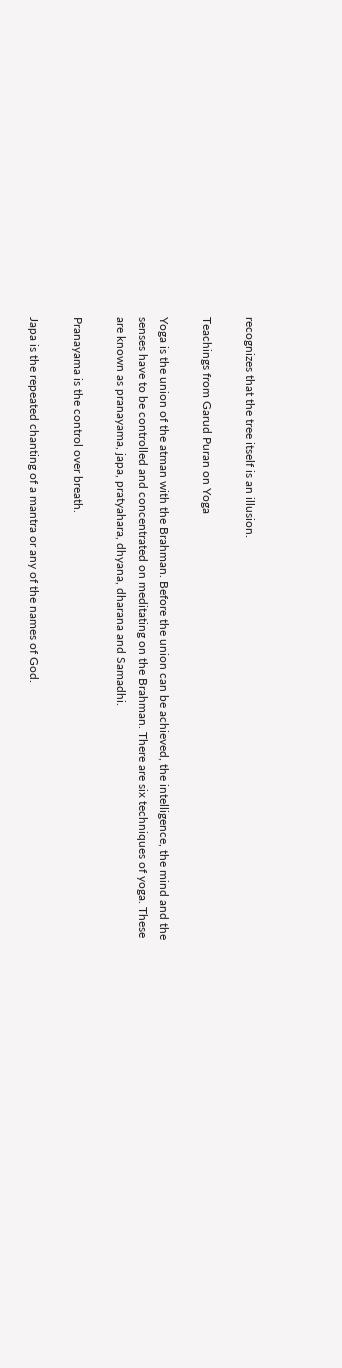recognizes that the tree itself is an illusion.

Teachings from Garud Puran on Yoga

Yoga is the union of the atman with the Brahman. Before the union can be achieved, the intelligence, the mind and the senses have to be controlled and concentrated on meditating on the Brahman. There are six techniques of yoga. These are known as pranayama, japa, pratyahara, dhyana, dharana and Samadhi.

Pranayama is the control over breath.

Japa is the repeated chanting of a mantra or any of the names of God.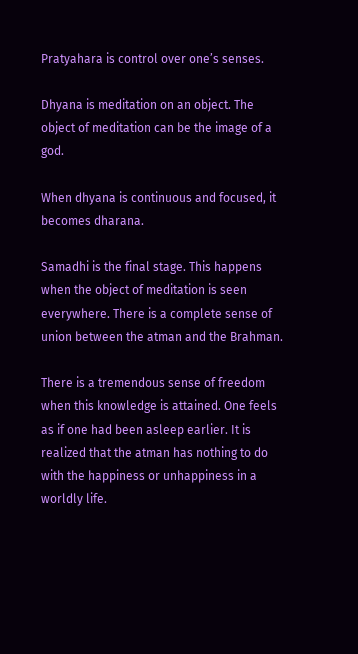Pratyahara is control over one’s senses.

Dhyana is meditation on an object. The object of meditation can be the image of a god.

When dhyana is continuous and focused, it becomes dharana.

Samadhi is the final stage. This happens when the object of meditation is seen everywhere. There is a complete sense of union between the atman and the Brahman.

There is a tremendous sense of freedom when this knowledge is attained. One feels as if one had been asleep earlier. It is realized that the atman has nothing to do with the happiness or unhappiness in a worldly life.